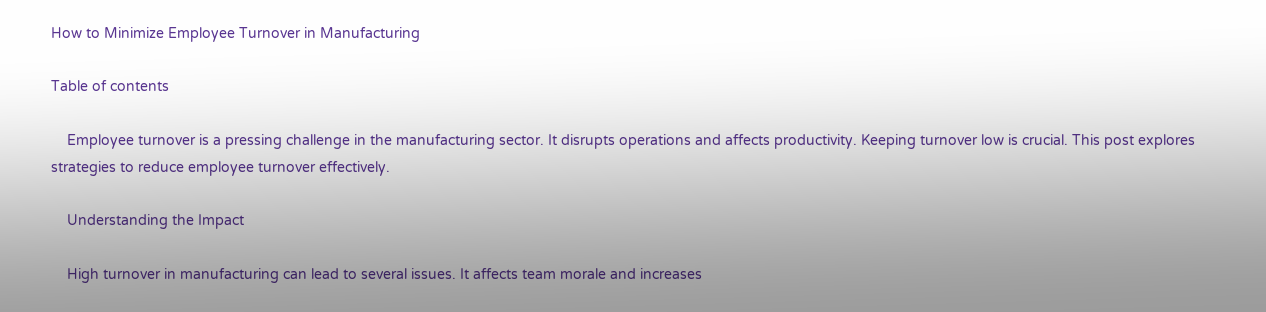How to Minimize Employee Turnover in Manufacturing

Table of contents

    Employee turnover is a pressing challenge in the manufacturing sector. It disrupts operations and affects productivity. Keeping turnover low is crucial. This post explores strategies to reduce employee turnover effectively.

    Understanding the Impact

    High turnover in manufacturing can lead to several issues. It affects team morale and increases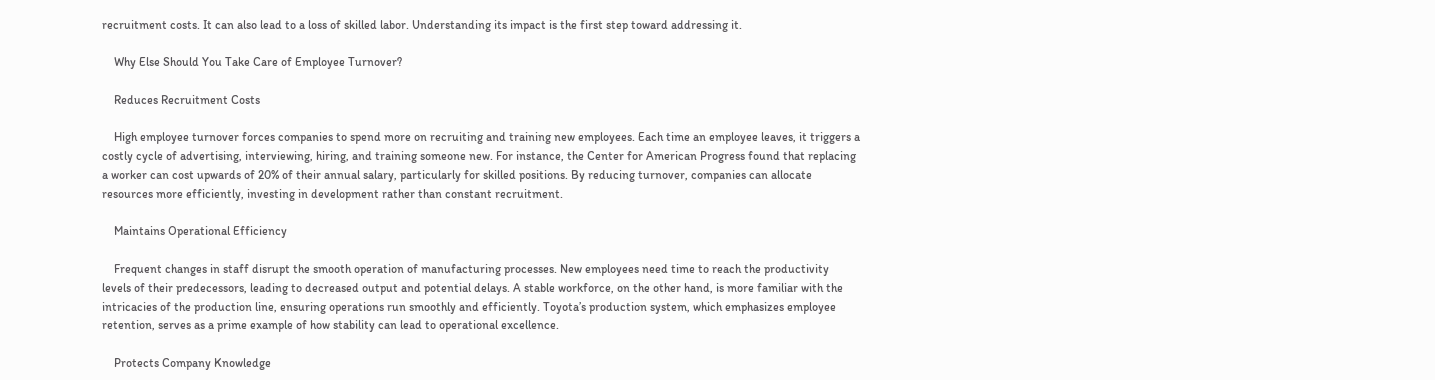recruitment costs. It can also lead to a loss of skilled labor. Understanding its impact is the first step toward addressing it.

    Why Else Should You Take Care of Employee Turnover?

    Reduces Recruitment Costs

    High employee turnover forces companies to spend more on recruiting and training new employees. Each time an employee leaves, it triggers a costly cycle of advertising, interviewing, hiring, and training someone new. For instance, the Center for American Progress found that replacing a worker can cost upwards of 20% of their annual salary, particularly for skilled positions. By reducing turnover, companies can allocate resources more efficiently, investing in development rather than constant recruitment.

    Maintains Operational Efficiency

    Frequent changes in staff disrupt the smooth operation of manufacturing processes. New employees need time to reach the productivity levels of their predecessors, leading to decreased output and potential delays. A stable workforce, on the other hand, is more familiar with the intricacies of the production line, ensuring operations run smoothly and efficiently. Toyota’s production system, which emphasizes employee retention, serves as a prime example of how stability can lead to operational excellence.

    Protects Company Knowledge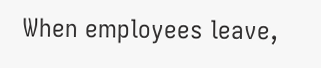When employees leave,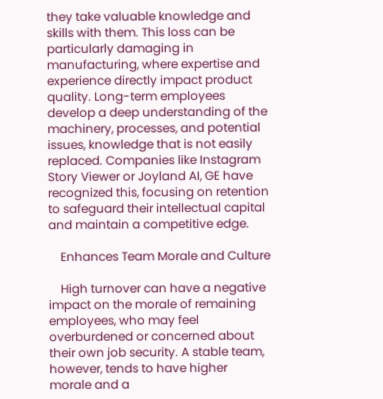they take valuable knowledge and skills with them. This loss can be particularly damaging in manufacturing, where expertise and experience directly impact product quality. Long-term employees develop a deep understanding of the machinery, processes, and potential issues, knowledge that is not easily replaced. Companies like Instagram Story Viewer or Joyland AI, GE have recognized this, focusing on retention to safeguard their intellectual capital and maintain a competitive edge.

    Enhances Team Morale and Culture

    High turnover can have a negative impact on the morale of remaining employees, who may feel overburdened or concerned about their own job security. A stable team, however, tends to have higher morale and a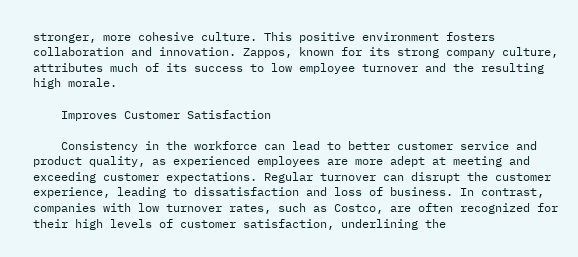stronger, more cohesive culture. This positive environment fosters collaboration and innovation. Zappos, known for its strong company culture, attributes much of its success to low employee turnover and the resulting high morale.

    Improves Customer Satisfaction

    Consistency in the workforce can lead to better customer service and product quality, as experienced employees are more adept at meeting and exceeding customer expectations. Regular turnover can disrupt the customer experience, leading to dissatisfaction and loss of business. In contrast, companies with low turnover rates, such as Costco, are often recognized for their high levels of customer satisfaction, underlining the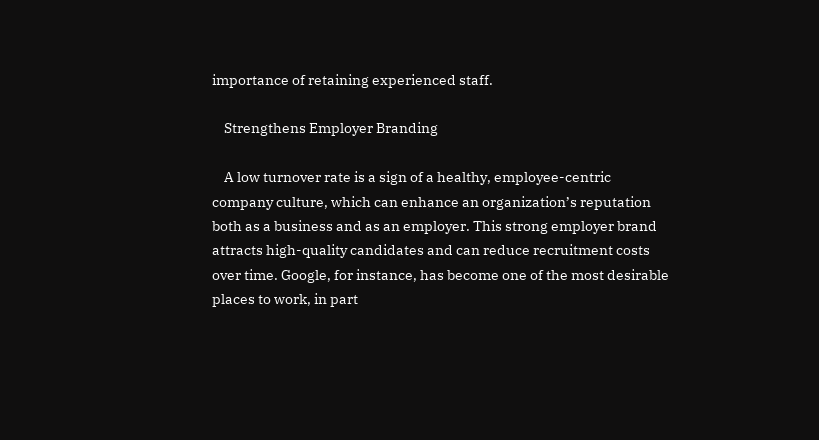importance of retaining experienced staff.

    Strengthens Employer Branding

    A low turnover rate is a sign of a healthy, employee-centric company culture, which can enhance an organization’s reputation both as a business and as an employer. This strong employer brand attracts high-quality candidates and can reduce recruitment costs over time. Google, for instance, has become one of the most desirable places to work, in part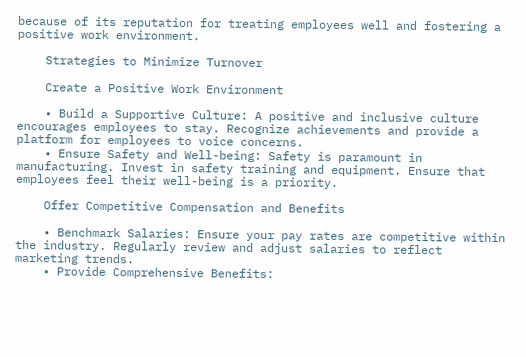because of its reputation for treating employees well and fostering a positive work environment.

    Strategies to Minimize Turnover

    Create a Positive Work Environment

    • Build a Supportive Culture: A positive and inclusive culture encourages employees to stay. Recognize achievements and provide a platform for employees to voice concerns.
    • Ensure Safety and Well-being: Safety is paramount in manufacturing. Invest in safety training and equipment. Ensure that employees feel their well-being is a priority.

    Offer Competitive Compensation and Benefits

    • Benchmark Salaries: Ensure your pay rates are competitive within the industry. Regularly review and adjust salaries to reflect marketing trends.
    • Provide Comprehensive Benefits: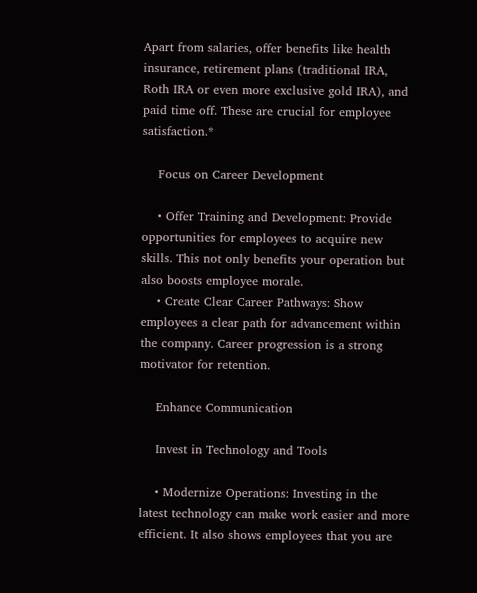Apart from salaries, offer benefits like health insurance, retirement plans (traditional IRA, Roth IRA or even more exclusive gold IRA), and paid time off. These are crucial for employee satisfaction.*

    Focus on Career Development

    • Offer Training and Development: Provide opportunities for employees to acquire new skills. This not only benefits your operation but also boosts employee morale.
    • Create Clear Career Pathways: Show employees a clear path for advancement within the company. Career progression is a strong motivator for retention.

    Enhance Communication

    Invest in Technology and Tools

    • Modernize Operations: Investing in the latest technology can make work easier and more efficient. It also shows employees that you are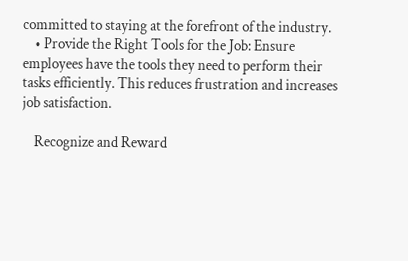committed to staying at the forefront of the industry.
    • Provide the Right Tools for the Job: Ensure employees have the tools they need to perform their tasks efficiently. This reduces frustration and increases job satisfaction.

    Recognize and Reward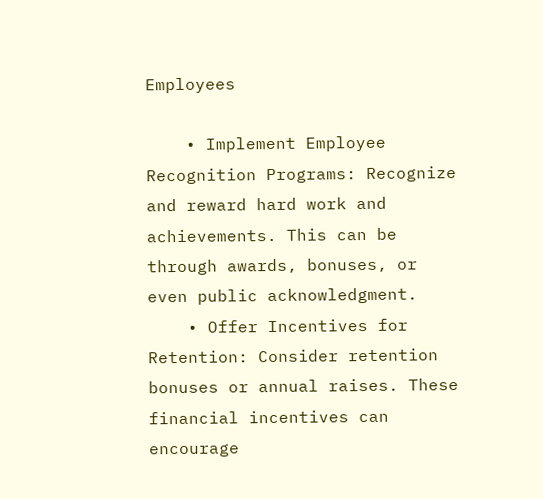Employees

    • Implement Employee Recognition Programs: Recognize and reward hard work and achievements. This can be through awards, bonuses, or even public acknowledgment.
    • Offer Incentives for Retention: Consider retention bonuses or annual raises. These financial incentives can encourage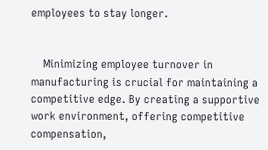employees to stay longer.


    Minimizing employee turnover in manufacturing is crucial for maintaining a competitive edge. By creating a supportive work environment, offering competitive compensation,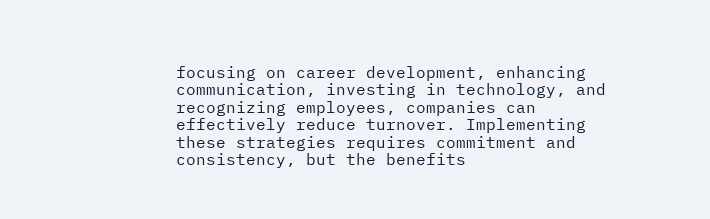focusing on career development, enhancing communication, investing in technology, and recognizing employees, companies can effectively reduce turnover. Implementing these strategies requires commitment and consistency, but the benefits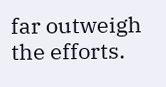far outweigh the efforts.